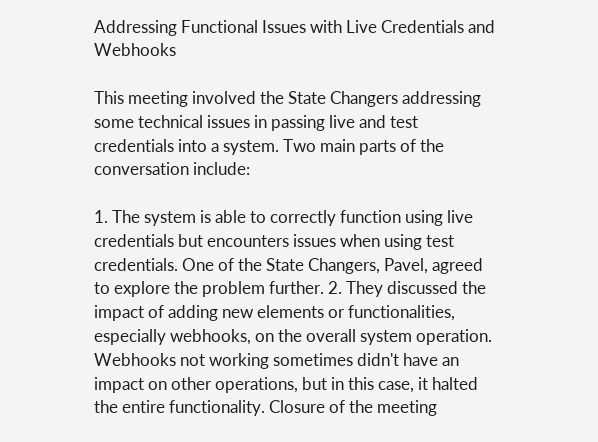Addressing Functional Issues with Live Credentials and Webhooks

This meeting involved the State Changers addressing some technical issues in passing live and test credentials into a system. Two main parts of the conversation include:

1. The system is able to correctly function using live credentials but encounters issues when using test credentials. One of the State Changers, Pavel, agreed to explore the problem further. 2. They discussed the impact of adding new elements or functionalities, especially webhooks, on the overall system operation. Webhooks not working sometimes didn't have an impact on other operations, but in this case, it halted the entire functionality. Closure of the meeting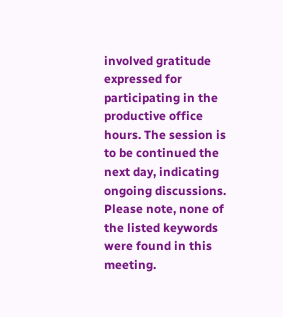involved gratitude expressed for participating in the productive office hours. The session is to be continued the next day, indicating ongoing discussions. Please note, none of the listed keywords were found in this meeting.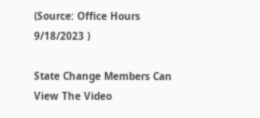(Source: Office Hours 9/18/2023 )

State Change Members Can View The Video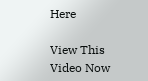Here

View This Video Now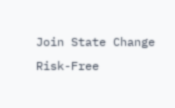Join State Change Risk-Free